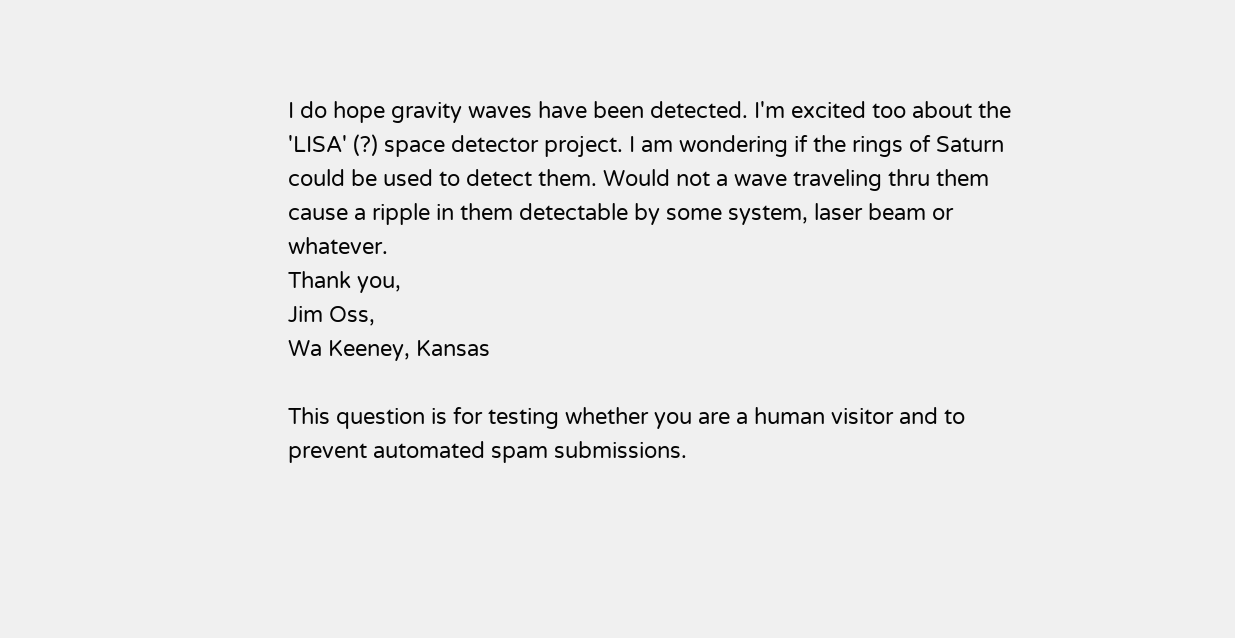I do hope gravity waves have been detected. I'm excited too about the 'LISA' (?) space detector project. I am wondering if the rings of Saturn could be used to detect them. Would not a wave traveling thru them cause a ripple in them detectable by some system, laser beam or whatever.
Thank you,
Jim Oss,
Wa Keeney, Kansas

This question is for testing whether you are a human visitor and to prevent automated spam submissions.